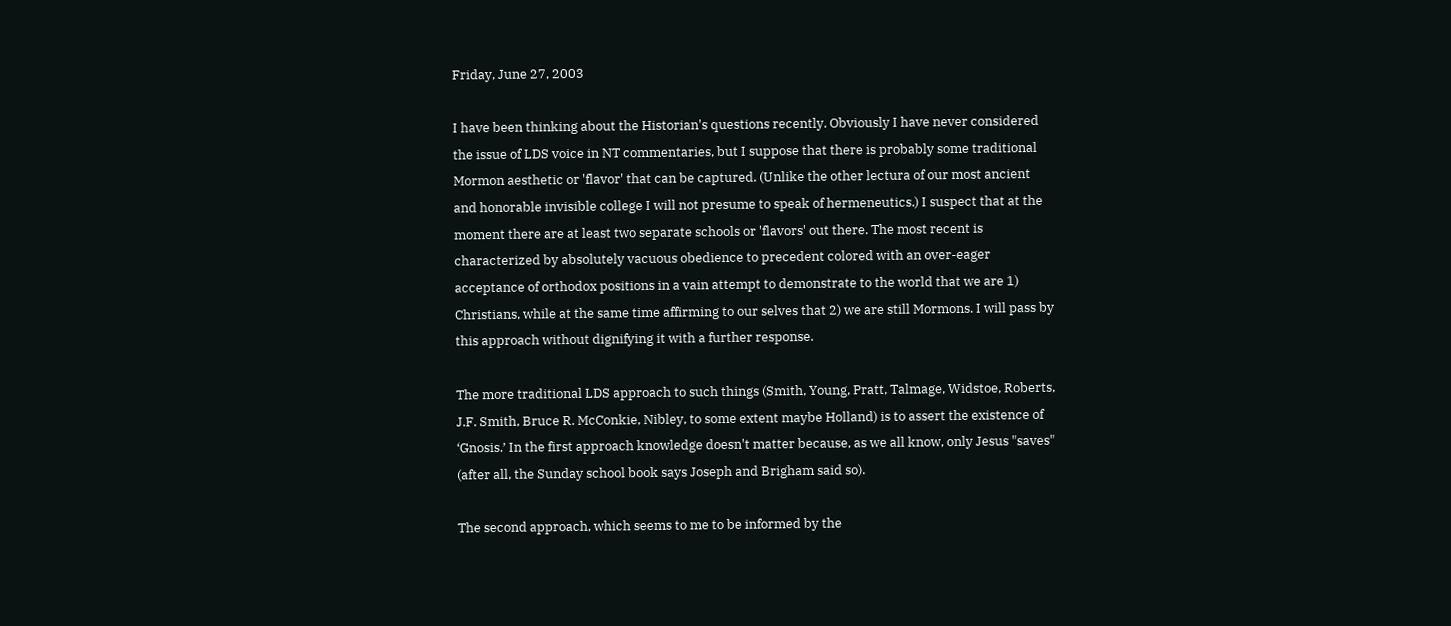Friday, June 27, 2003

I have been thinking about the Historian's questions recently. Obviously I have never considered the issue of LDS voice in NT commentaries, but I suppose that there is probably some traditional Mormon aesthetic or 'flavor' that can be captured. (Unlike the other lectura of our most ancient and honorable invisible college I will not presume to speak of hermeneutics.) I suspect that at the moment there are at least two separate schools or 'flavors' out there. The most recent is characterized by absolutely vacuous obedience to precedent colored with an over-eager acceptance of orthodox positions in a vain attempt to demonstrate to the world that we are 1) Christians, while at the same time affirming to our selves that 2) we are still Mormons. I will pass by this approach without dignifying it with a further response.

The more traditional LDS approach to such things (Smith, Young, Pratt, Talmage, Widstoe, Roberts, J.F. Smith, Bruce R. McConkie, Nibley, to some extent maybe Holland) is to assert the existence of ‘Gnosis.’ In the first approach knowledge doesn't matter because, as we all know, only Jesus "saves" (after all, the Sunday school book says Joseph and Brigham said so).

The second approach, which seems to me to be informed by the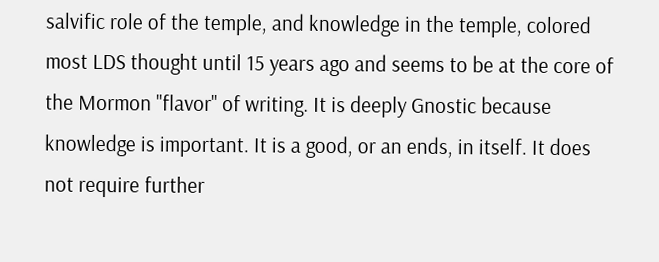salvific role of the temple, and knowledge in the temple, colored most LDS thought until 15 years ago and seems to be at the core of the Mormon "flavor" of writing. It is deeply Gnostic because knowledge is important. It is a good, or an ends, in itself. It does not require further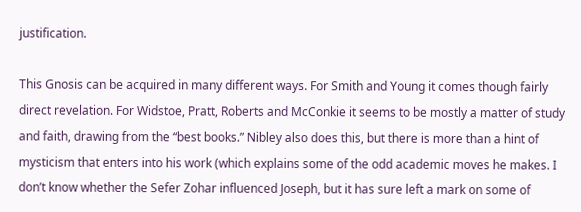justification.

This Gnosis can be acquired in many different ways. For Smith and Young it comes though fairly direct revelation. For Widstoe, Pratt, Roberts and McConkie it seems to be mostly a matter of study and faith, drawing from the “best books.” Nibley also does this, but there is more than a hint of mysticism that enters into his work (which explains some of the odd academic moves he makes. I don’t know whether the Sefer Zohar influenced Joseph, but it has sure left a mark on some of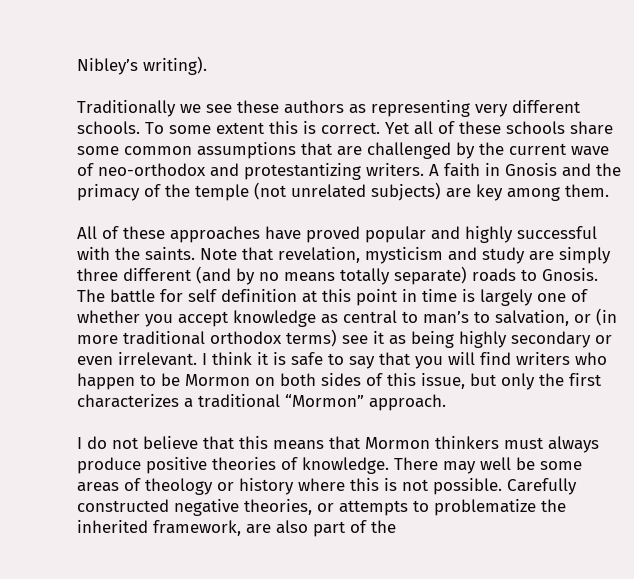Nibley’s writing).

Traditionally we see these authors as representing very different schools. To some extent this is correct. Yet all of these schools share some common assumptions that are challenged by the current wave of neo-orthodox and protestantizing writers. A faith in Gnosis and the primacy of the temple (not unrelated subjects) are key among them.

All of these approaches have proved popular and highly successful with the saints. Note that revelation, mysticism and study are simply three different (and by no means totally separate) roads to Gnosis. The battle for self definition at this point in time is largely one of whether you accept knowledge as central to man’s to salvation, or (in more traditional orthodox terms) see it as being highly secondary or even irrelevant. I think it is safe to say that you will find writers who happen to be Mormon on both sides of this issue, but only the first characterizes a traditional “Mormon” approach.

I do not believe that this means that Mormon thinkers must always produce positive theories of knowledge. There may well be some areas of theology or history where this is not possible. Carefully constructed negative theories, or attempts to problematize the inherited framework, are also part of the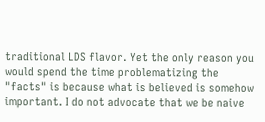traditional LDS flavor. Yet the only reason you would spend the time problematizing the "facts" is because what is believed is somehow important. I do not advocate that we be naive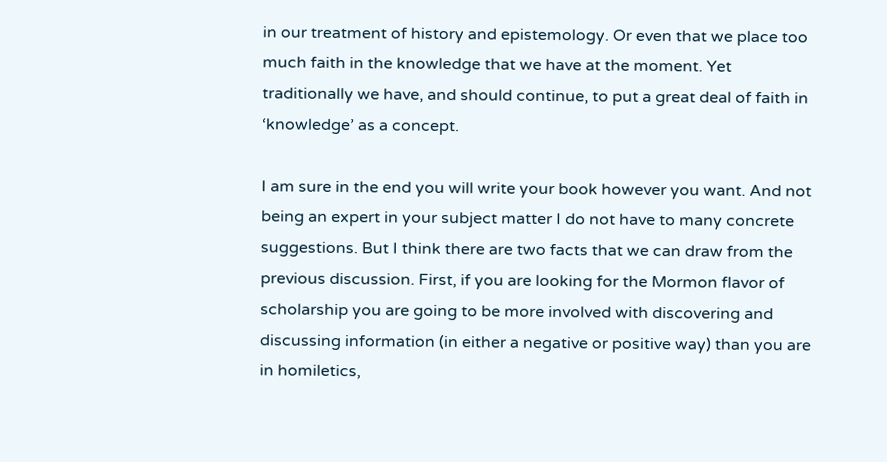in our treatment of history and epistemology. Or even that we place too much faith in the knowledge that we have at the moment. Yet traditionally we have, and should continue, to put a great deal of faith in ‘knowledge’ as a concept.

I am sure in the end you will write your book however you want. And not being an expert in your subject matter I do not have to many concrete suggestions. But I think there are two facts that we can draw from the previous discussion. First, if you are looking for the Mormon flavor of scholarship you are going to be more involved with discovering and discussing information (in either a negative or positive way) than you are in homiletics,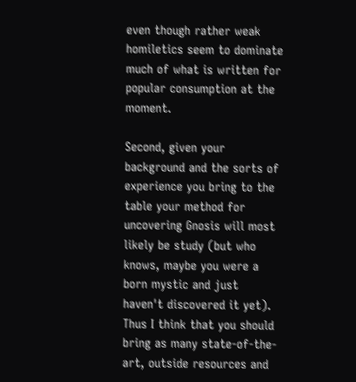even though rather weak homiletics seem to dominate much of what is written for popular consumption at the moment.

Second, given your background and the sorts of experience you bring to the table your method for uncovering Gnosis will most likely be study (but who knows, maybe you were a born mystic and just haven't discovered it yet). Thus I think that you should bring as many state-of-the-art, outside resources and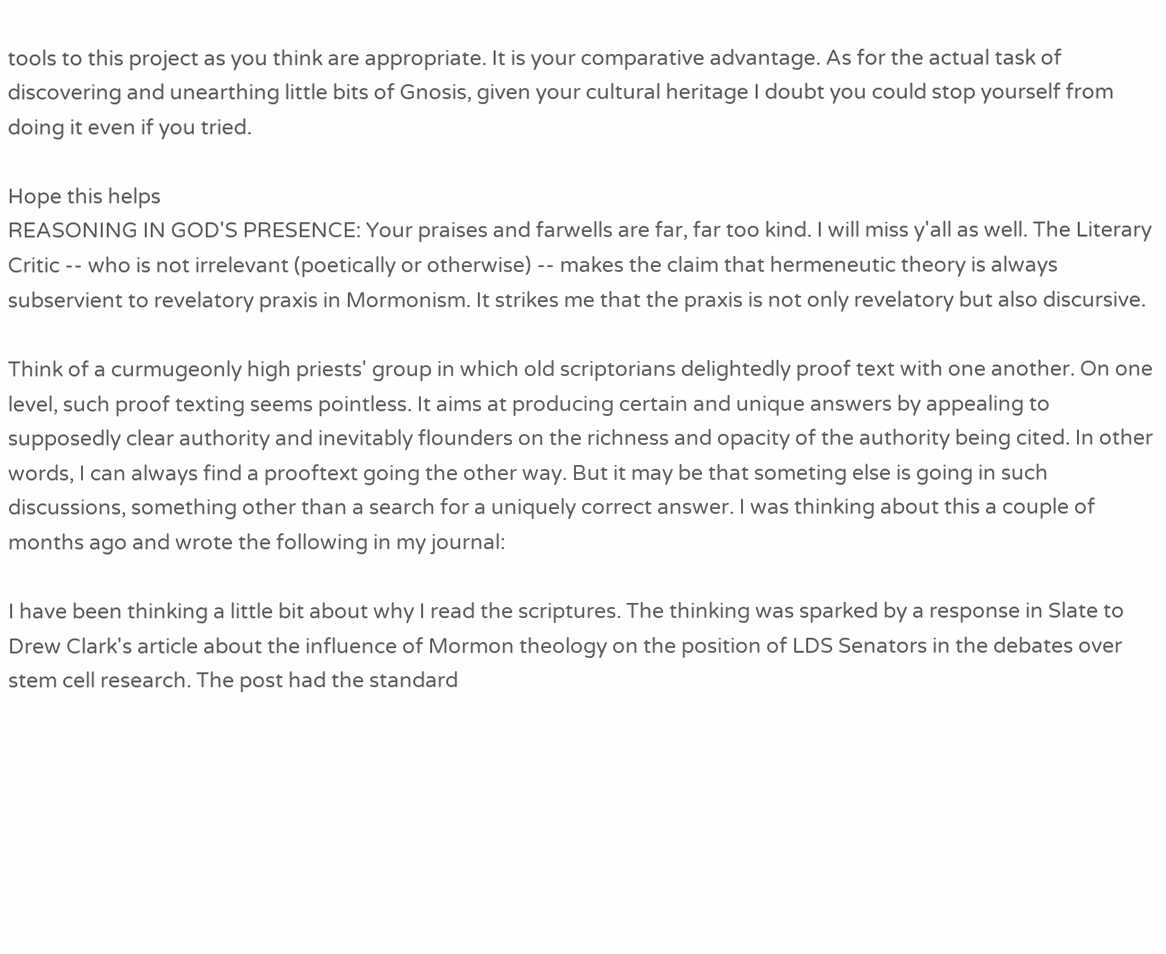tools to this project as you think are appropriate. It is your comparative advantage. As for the actual task of discovering and unearthing little bits of Gnosis, given your cultural heritage I doubt you could stop yourself from doing it even if you tried.

Hope this helps
REASONING IN GOD'S PRESENCE: Your praises and farwells are far, far too kind. I will miss y'all as well. The Literary Critic -- who is not irrelevant (poetically or otherwise) -- makes the claim that hermeneutic theory is always subservient to revelatory praxis in Mormonism. It strikes me that the praxis is not only revelatory but also discursive.

Think of a curmugeonly high priests' group in which old scriptorians delightedly proof text with one another. On one level, such proof texting seems pointless. It aims at producing certain and unique answers by appealing to supposedly clear authority and inevitably flounders on the richness and opacity of the authority being cited. In other words, I can always find a prooftext going the other way. But it may be that someting else is going in such discussions, something other than a search for a uniquely correct answer. I was thinking about this a couple of months ago and wrote the following in my journal:

I have been thinking a little bit about why I read the scriptures. The thinking was sparked by a response in Slate to Drew Clark's article about the influence of Mormon theology on the position of LDS Senators in the debates over stem cell research. The post had the standard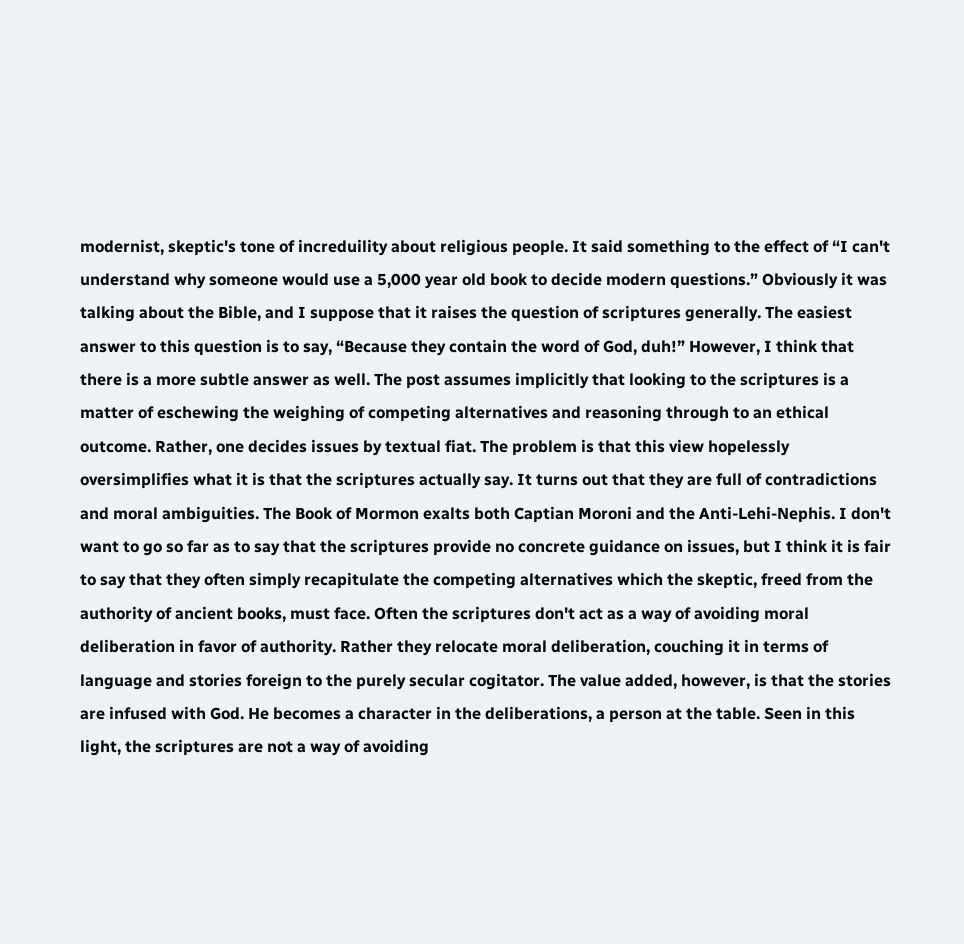modernist, skeptic's tone of increduility about religious people. It said something to the effect of “I can't understand why someone would use a 5,000 year old book to decide modern questions.” Obviously it was talking about the Bible, and I suppose that it raises the question of scriptures generally. The easiest answer to this question is to say, “Because they contain the word of God, duh!” However, I think that there is a more subtle answer as well. The post assumes implicitly that looking to the scriptures is a matter of eschewing the weighing of competing alternatives and reasoning through to an ethical outcome. Rather, one decides issues by textual fiat. The problem is that this view hopelessly oversimplifies what it is that the scriptures actually say. It turns out that they are full of contradictions and moral ambiguities. The Book of Mormon exalts both Captian Moroni and the Anti-Lehi-Nephis. I don't want to go so far as to say that the scriptures provide no concrete guidance on issues, but I think it is fair to say that they often simply recapitulate the competing alternatives which the skeptic, freed from the authority of ancient books, must face. Often the scriptures don't act as a way of avoiding moral deliberation in favor of authority. Rather they relocate moral deliberation, couching it in terms of language and stories foreign to the purely secular cogitator. The value added, however, is that the stories are infused with God. He becomes a character in the deliberations, a person at the table. Seen in this light, the scriptures are not a way of avoiding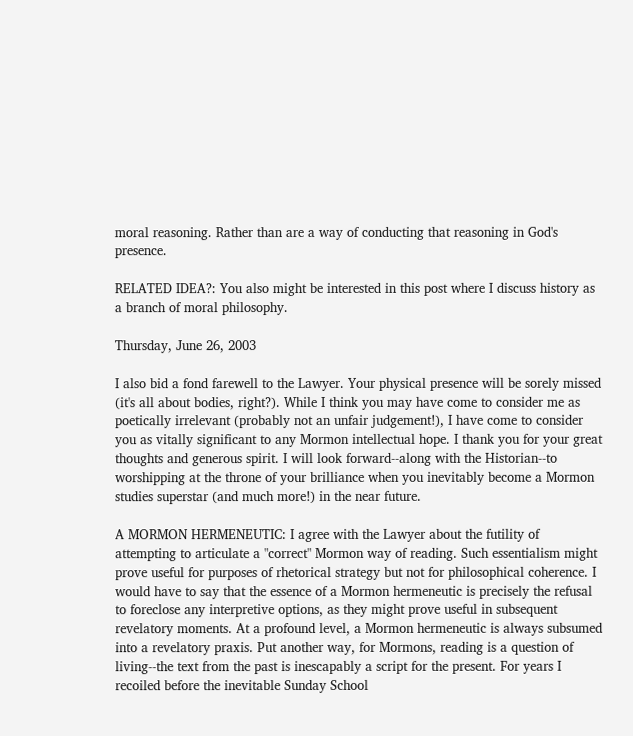moral reasoning. Rather than are a way of conducting that reasoning in God's presence.

RELATED IDEA?: You also might be interested in this post where I discuss history as a branch of moral philosophy.

Thursday, June 26, 2003

I also bid a fond farewell to the Lawyer. Your physical presence will be sorely missed (it's all about bodies, right?). While I think you may have come to consider me as poetically irrelevant (probably not an unfair judgement!), I have come to consider you as vitally significant to any Mormon intellectual hope. I thank you for your great thoughts and generous spirit. I will look forward--along with the Historian--to worshipping at the throne of your brilliance when you inevitably become a Mormon studies superstar (and much more!) in the near future.

A MORMON HERMENEUTIC: I agree with the Lawyer about the futility of attempting to articulate a "correct" Mormon way of reading. Such essentialism might prove useful for purposes of rhetorical strategy but not for philosophical coherence. I would have to say that the essence of a Mormon hermeneutic is precisely the refusal to foreclose any interpretive options, as they might prove useful in subsequent revelatory moments. At a profound level, a Mormon hermeneutic is always subsumed into a revelatory praxis. Put another way, for Mormons, reading is a question of living--the text from the past is inescapably a script for the present. For years I recoiled before the inevitable Sunday School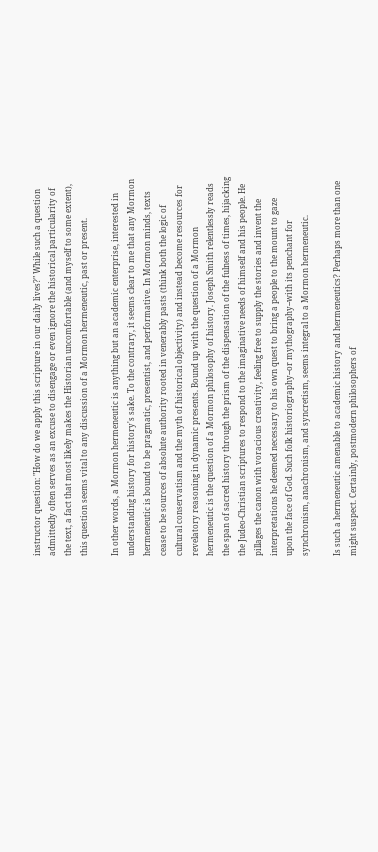instructor question: "How do we apply this scripture in our daily lives?" While such a question admittedly often serves as an excuse to disengage or even ignore the historical particularity of the text, a fact that most likely makes the Historian uncomfortable (and myself to some extent), this question seems vital to any discussion of a Mormon hermeneutic, past or present.

In other words, a Mormon hermeneutic is anything but an academic enterprise, interested in understanding history for history's sake. To the contrary, it seems clear to me that any Mormon hermeneutic is bound to be pragmatic, presentist, and performative. In Mormon minds, texts cease to be sources of absolute authority rooted in venerably pasts (think both the logic of cultural conservatism and the myth of historical objectivity) and instead become resources for revelatory reasoning in dynamic presents. Bound up with the question of a Mormon hermeneutic is the question of a Mormon philosophy of history. Joseph Smith relentlessly reads the span of sacred history through the prism of the dispensation of the fulness of times, hijacking the Judeo-Christian scriptures to respond to the imaginative needs of himself and his people. He pillages the canon with voracious creativity, feeling free to supply the stories and invent the interpretations he deemed necessary to his own quest to bring a people to the mount to gaze upon the face of God. Such folk historiography--or mythography--with its penchant for synchronism, anachronism, and syncretism, seems integral to a Mormon hermeneutic.

Is such a hermeneutic amenable to academic history and hermeneutics? Perhaps more than one might suspect. Certainly, postmodern philosophers of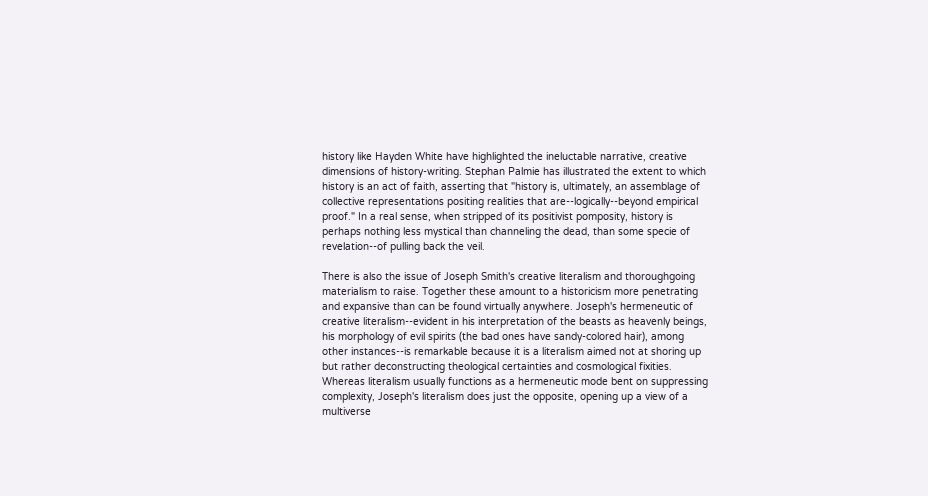history like Hayden White have highlighted the ineluctable narrative, creative dimensions of history-writing. Stephan Palmie has illustrated the extent to which history is an act of faith, asserting that "history is, ultimately, an assemblage of collective representations positing realities that are--logically--beyond empirical proof." In a real sense, when stripped of its positivist pomposity, history is perhaps nothing less mystical than channeling the dead, than some specie of revelation--of pulling back the veil.

There is also the issue of Joseph Smith's creative literalism and thoroughgoing materialism to raise. Together these amount to a historicism more penetrating and expansive than can be found virtually anywhere. Joseph's hermeneutic of creative literalism--evident in his interpretation of the beasts as heavenly beings, his morphology of evil spirits (the bad ones have sandy-colored hair), among other instances--is remarkable because it is a literalism aimed not at shoring up but rather deconstructing theological certainties and cosmological fixities. Whereas literalism usually functions as a hermeneutic mode bent on suppressing complexity, Joseph's literalism does just the opposite, opening up a view of a multiverse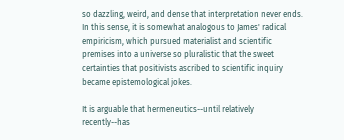so dazzling, weird, and dense that interpretation never ends. In this sense, it is somewhat analogous to James' radical empiricism, which pursued materialist and scientific premises into a universe so pluralistic that the sweet certainties that positivists ascribed to scientific inquiry became epistemological jokes.

It is arguable that hermeneutics--until relatively recently--has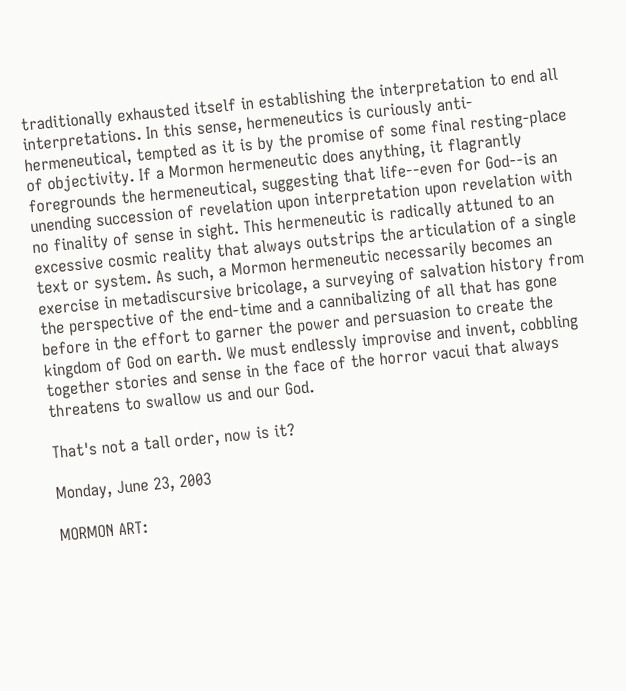traditionally exhausted itself in establishing the interpretation to end all interpretations. In this sense, hermeneutics is curiously anti-hermeneutical, tempted as it is by the promise of some final resting-place of objectivity. If a Mormon hermeneutic does anything, it flagrantly foregrounds the hermeneutical, suggesting that life--even for God--is an unending succession of revelation upon interpretation upon revelation with no finality of sense in sight. This hermeneutic is radically attuned to an excessive cosmic reality that always outstrips the articulation of a single text or system. As such, a Mormon hermeneutic necessarily becomes an exercise in metadiscursive bricolage, a surveying of salvation history from the perspective of the end-time and a cannibalizing of all that has gone before in the effort to garner the power and persuasion to create the kingdom of God on earth. We must endlessly improvise and invent, cobbling together stories and sense in the face of the horror vacui that always threatens to swallow us and our God.

That's not a tall order, now is it?

Monday, June 23, 2003

MORMON ART: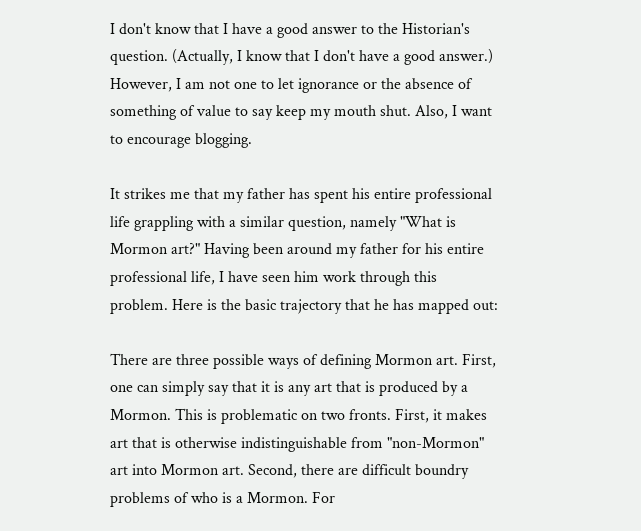I don't know that I have a good answer to the Historian's question. (Actually, I know that I don't have a good answer.) However, I am not one to let ignorance or the absence of something of value to say keep my mouth shut. Also, I want to encourage blogging.

It strikes me that my father has spent his entire professional life grappling with a similar question, namely "What is Mormon art?" Having been around my father for his entire professional life, I have seen him work through this problem. Here is the basic trajectory that he has mapped out:

There are three possible ways of defining Mormon art. First, one can simply say that it is any art that is produced by a Mormon. This is problematic on two fronts. First, it makes art that is otherwise indistinguishable from "non-Mormon" art into Mormon art. Second, there are difficult boundry problems of who is a Mormon. For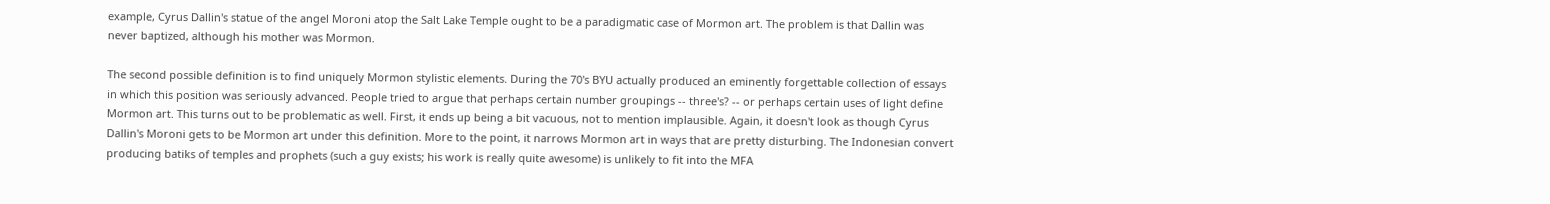example, Cyrus Dallin's statue of the angel Moroni atop the Salt Lake Temple ought to be a paradigmatic case of Mormon art. The problem is that Dallin was never baptized, although his mother was Mormon.

The second possible definition is to find uniquely Mormon stylistic elements. During the 70's BYU actually produced an eminently forgettable collection of essays in which this position was seriously advanced. People tried to argue that perhaps certain number groupings -- three's? -- or perhaps certain uses of light define Mormon art. This turns out to be problematic as well. First, it ends up being a bit vacuous, not to mention implausible. Again, it doesn't look as though Cyrus Dallin's Moroni gets to be Mormon art under this definition. More to the point, it narrows Mormon art in ways that are pretty disturbing. The Indonesian convert producing batiks of temples and prophets (such a guy exists; his work is really quite awesome) is unlikely to fit into the MFA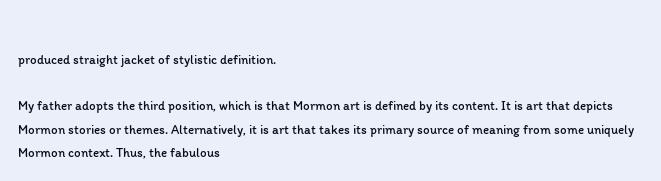produced straight jacket of stylistic definition.

My father adopts the third position, which is that Mormon art is defined by its content. It is art that depicts Mormon stories or themes. Alternatively, it is art that takes its primary source of meaning from some uniquely Mormon context. Thus, the fabulous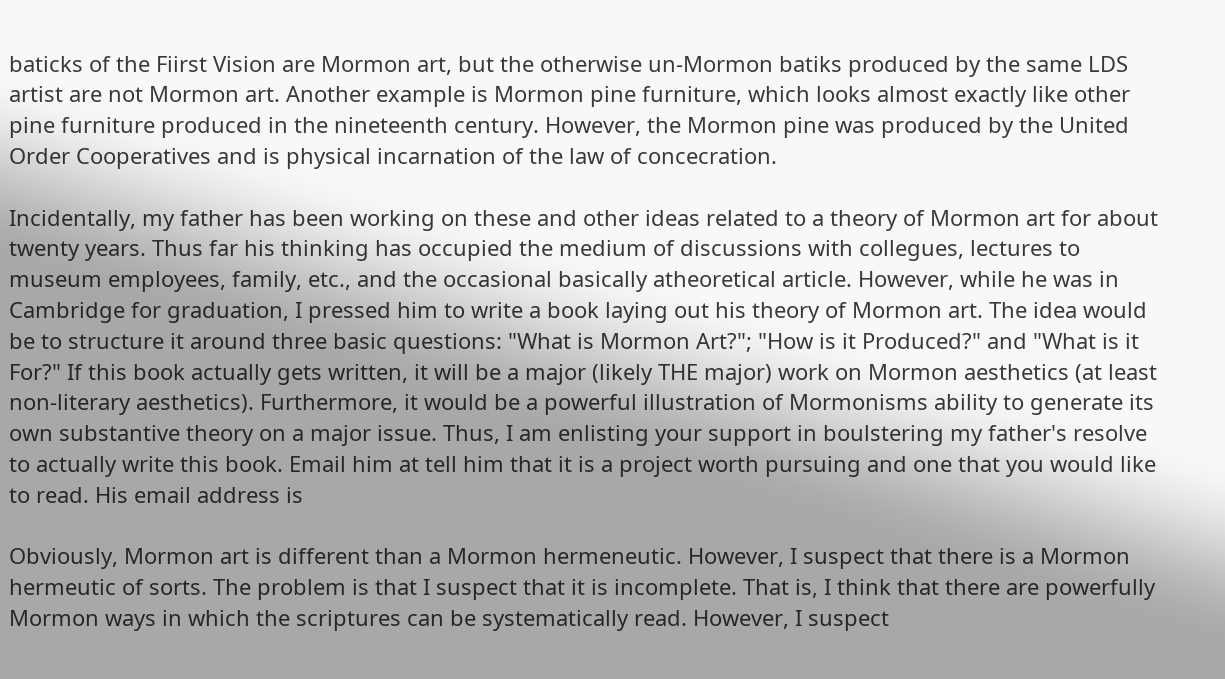baticks of the Fiirst Vision are Mormon art, but the otherwise un-Mormon batiks produced by the same LDS artist are not Mormon art. Another example is Mormon pine furniture, which looks almost exactly like other pine furniture produced in the nineteenth century. However, the Mormon pine was produced by the United Order Cooperatives and is physical incarnation of the law of concecration.

Incidentally, my father has been working on these and other ideas related to a theory of Mormon art for about twenty years. Thus far his thinking has occupied the medium of discussions with collegues, lectures to museum employees, family, etc., and the occasional basically atheoretical article. However, while he was in Cambridge for graduation, I pressed him to write a book laying out his theory of Mormon art. The idea would be to structure it around three basic questions: "What is Mormon Art?"; "How is it Produced?" and "What is it For?" If this book actually gets written, it will be a major (likely THE major) work on Mormon aesthetics (at least non-literary aesthetics). Furthermore, it would be a powerful illustration of Mormonisms ability to generate its own substantive theory on a major issue. Thus, I am enlisting your support in boulstering my father's resolve to actually write this book. Email him at tell him that it is a project worth pursuing and one that you would like to read. His email address is

Obviously, Mormon art is different than a Mormon hermeneutic. However, I suspect that there is a Mormon hermeutic of sorts. The problem is that I suspect that it is incomplete. That is, I think that there are powerfully Mormon ways in which the scriptures can be systematically read. However, I suspect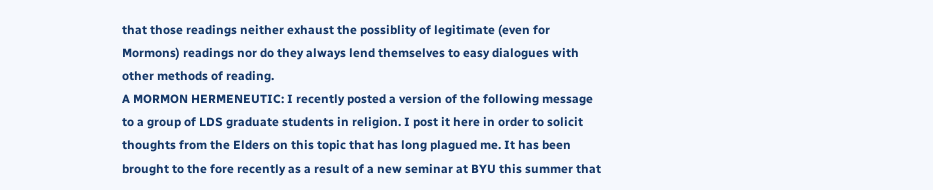that those readings neither exhaust the possiblity of legitimate (even for Mormons) readings nor do they always lend themselves to easy dialogues with other methods of reading.
A MORMON HERMENEUTIC: I recently posted a version of the following message to a group of LDS graduate students in religion. I post it here in order to solicit thoughts from the Elders on this topic that has long plagued me. It has been brought to the fore recently as a result of a new seminar at BYU this summer that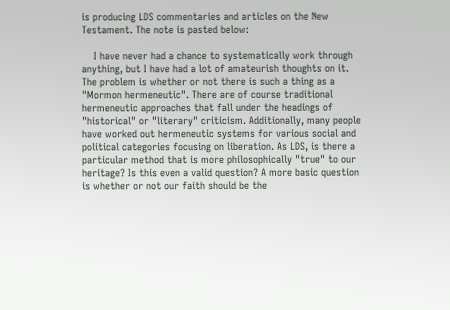is producing LDS commentaries and articles on the New Testament. The note is pasted below:

    I have never had a chance to systematically work through anything, but I have had a lot of amateurish thoughts on it. The problem is whether or not there is such a thing as a "Mormon hermeneutic". There are of course traditional hermeneutic approaches that fall under the headings of "historical" or "literary" criticism. Additionally, many people have worked out hermeneutic systems for various social and political categories focusing on liberation. As LDS, is there a particular method that is more philosophically "true" to our heritage? Is this even a valid question? A more basic question is whether or not our faith should be the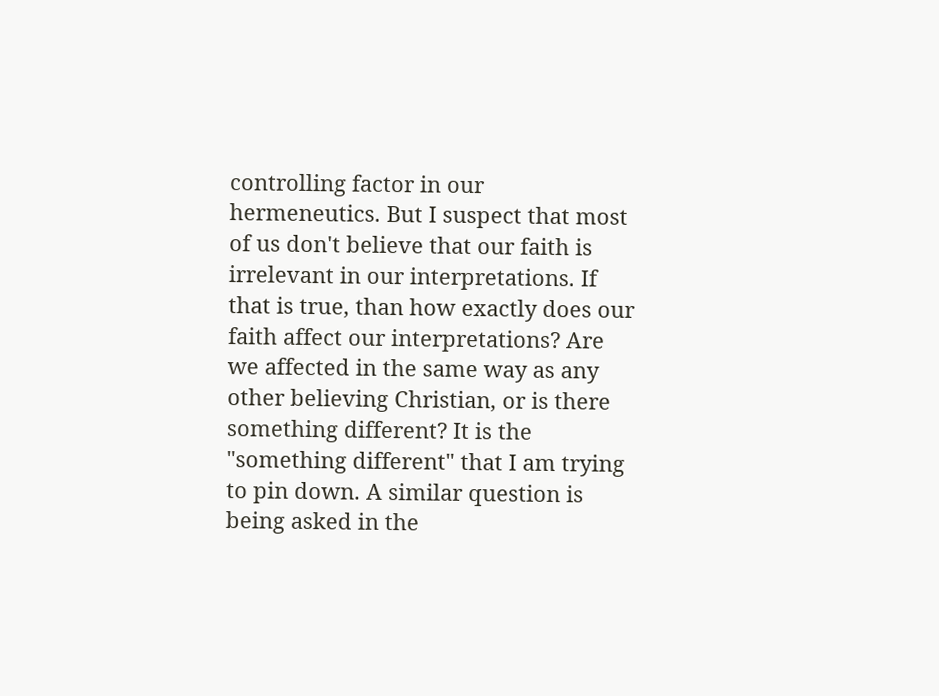controlling factor in our hermeneutics. But I suspect that most of us don't believe that our faith is irrelevant in our interpretations. If that is true, than how exactly does our faith affect our interpretations? Are we affected in the same way as any other believing Christian, or is there something different? It is the "something different" that I am trying to pin down. A similar question is being asked in the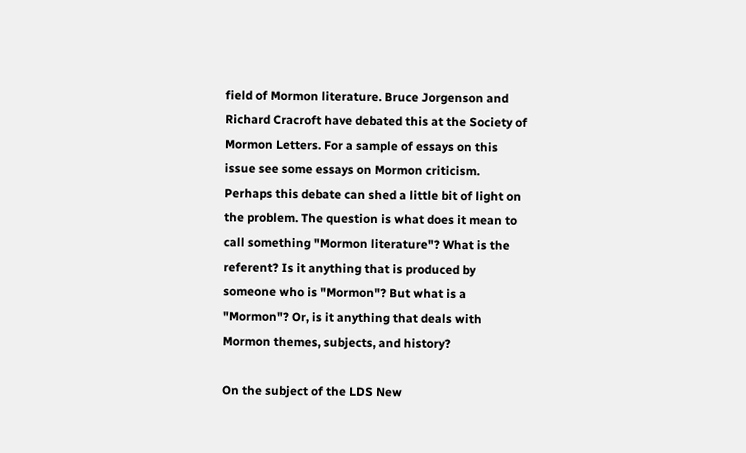field of Mormon literature. Bruce Jorgenson and Richard Cracroft have debated this at the Society of Mormon Letters. For a sample of essays on this issue see some essays on Mormon criticism. Perhaps this debate can shed a little bit of light on the problem. The question is what does it mean to call something "Mormon literature"? What is the referent? Is it anything that is produced by someone who is "Mormon"? But what is a "Mormon"? Or, is it anything that deals with Mormon themes, subjects, and history?

On the subject of the LDS New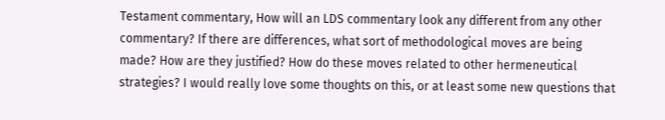Testament commentary, How will an LDS commentary look any different from any other commentary? If there are differences, what sort of methodological moves are being made? How are they justified? How do these moves related to other hermeneutical strategies? I would really love some thoughts on this, or at least some new questions that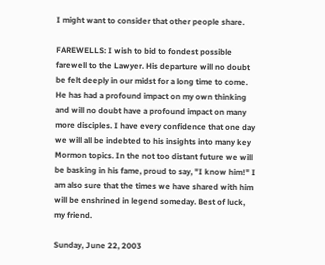I might want to consider that other people share.

FAREWELLS: I wish to bid to fondest possible farewell to the Lawyer. His departure will no doubt be felt deeply in our midst for a long time to come. He has had a profound impact on my own thinking and will no doubt have a profound impact on many more disciples. I have every confidence that one day we will all be indebted to his insights into many key Mormon topics. In the not too distant future we will be basking in his fame, proud to say, "I know him!" I am also sure that the times we have shared with him will be enshrined in legend someday. Best of luck, my friend.

Sunday, June 22, 2003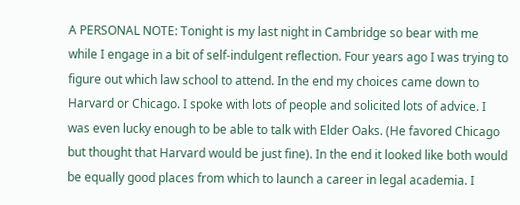A PERSONAL NOTE: Tonight is my last night in Cambridge so bear with me while I engage in a bit of self-indulgent reflection. Four years ago I was trying to figure out which law school to attend. In the end my choices came down to Harvard or Chicago. I spoke with lots of people and solicited lots of advice. I was even lucky enough to be able to talk with Elder Oaks. (He favored Chicago but thought that Harvard would be just fine). In the end it looked like both would be equally good places from which to launch a career in legal academia. I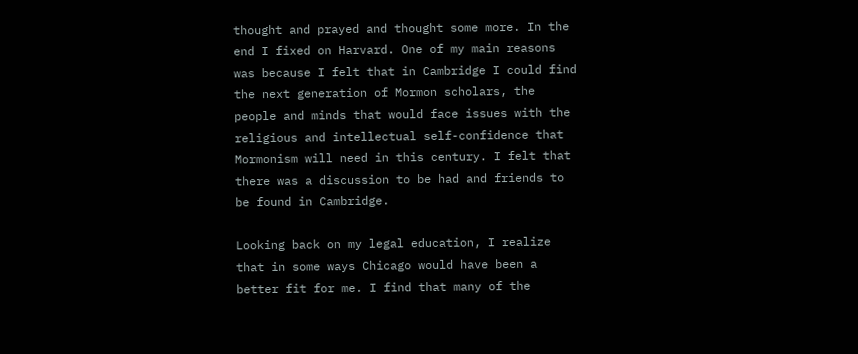thought and prayed and thought some more. In the end I fixed on Harvard. One of my main reasons was because I felt that in Cambridge I could find the next generation of Mormon scholars, the people and minds that would face issues with the religious and intellectual self-confidence that Mormonism will need in this century. I felt that there was a discussion to be had and friends to be found in Cambridge.

Looking back on my legal education, I realize that in some ways Chicago would have been a better fit for me. I find that many of the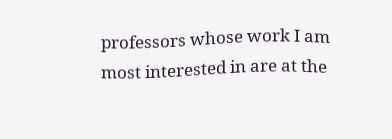professors whose work I am most interested in are at the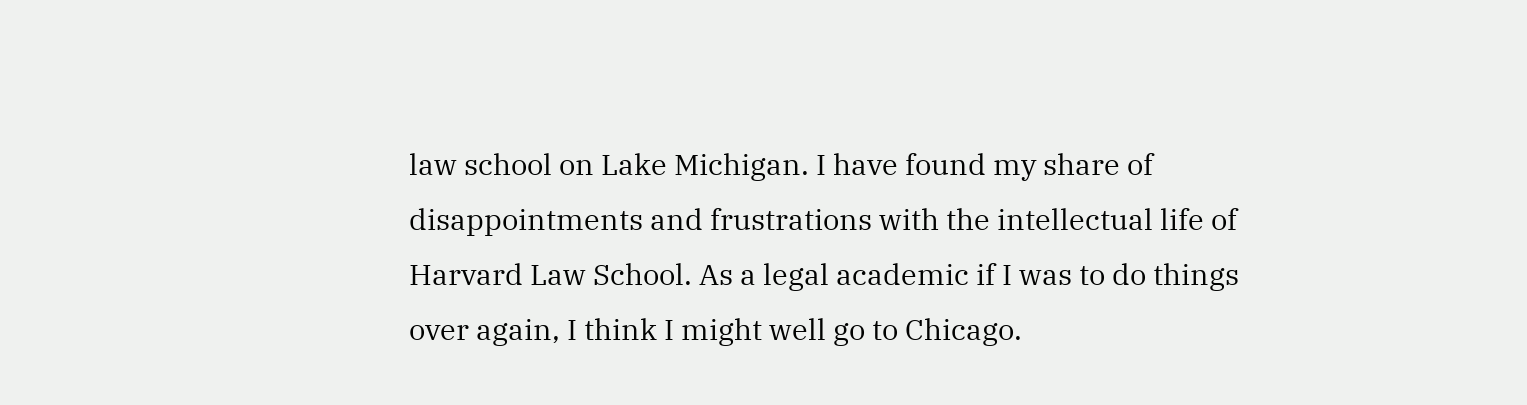law school on Lake Michigan. I have found my share of disappointments and frustrations with the intellectual life of Harvard Law School. As a legal academic if I was to do things over again, I think I might well go to Chicago.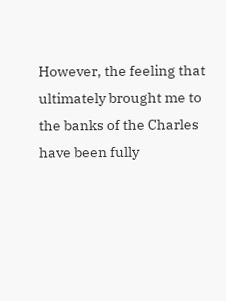However, the feeling that ultimately brought me to the banks of the Charles have been fully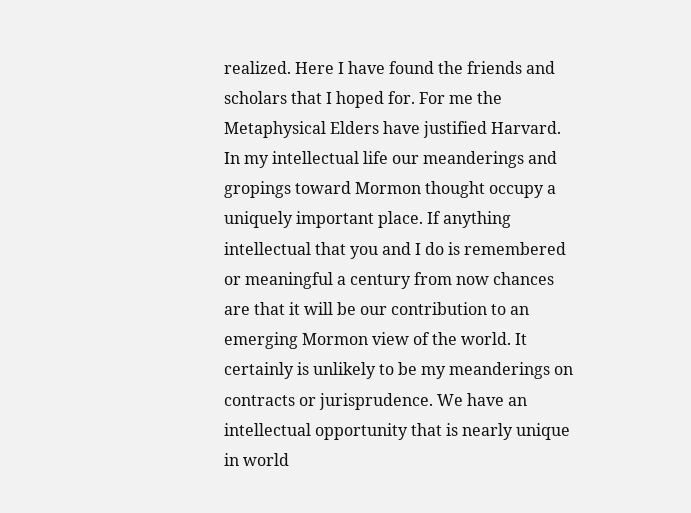realized. Here I have found the friends and scholars that I hoped for. For me the Metaphysical Elders have justified Harvard. In my intellectual life our meanderings and gropings toward Mormon thought occupy a uniquely important place. If anything intellectual that you and I do is remembered or meaningful a century from now chances are that it will be our contribution to an emerging Mormon view of the world. It certainly is unlikely to be my meanderings on contracts or jurisprudence. We have an intellectual opportunity that is nearly unique in world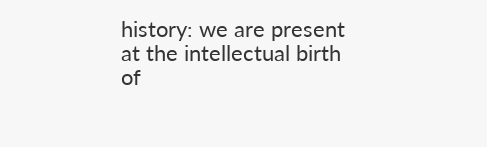history: we are present at the intellectual birth of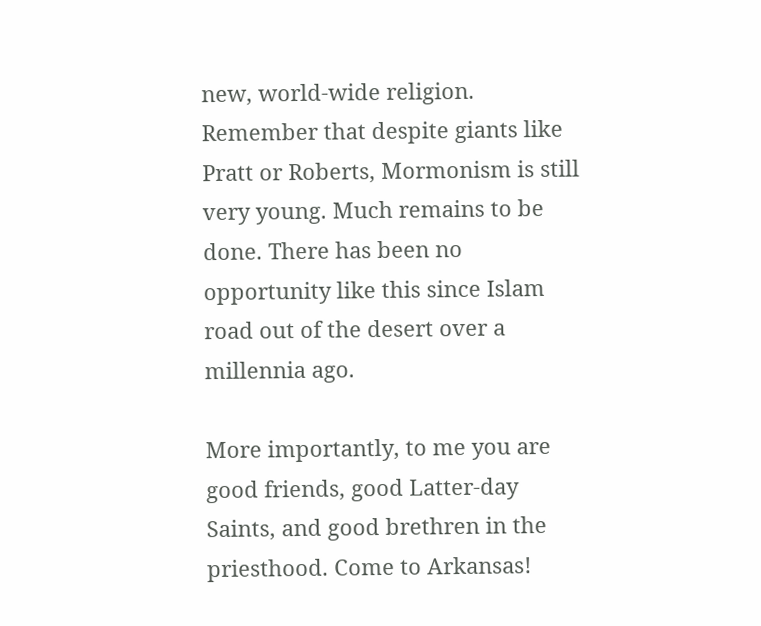new, world-wide religion. Remember that despite giants like Pratt or Roberts, Mormonism is still very young. Much remains to be done. There has been no opportunity like this since Islam road out of the desert over a millennia ago.

More importantly, to me you are good friends, good Latter-day Saints, and good brethren in the priesthood. Come to Arkansas!